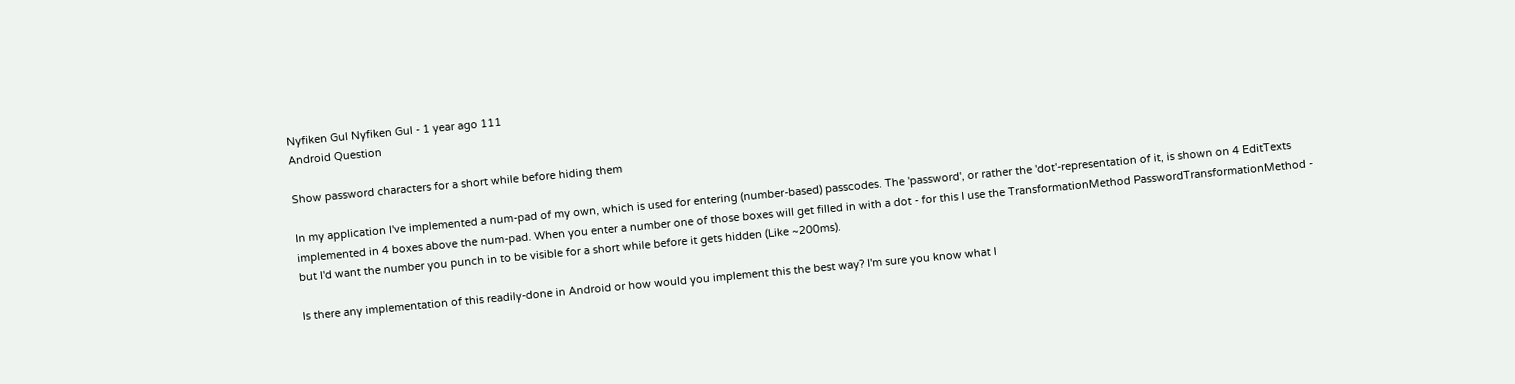Nyfiken Gul Nyfiken Gul - 1 year ago 111
Android Question

Show password characters for a short while before hiding them

In my application I've implemented a num-pad of my own, which is used for entering (number-based) passcodes. The 'password', or rather the 'dot'-representation of it, is shown on 4 EditTexts implemented in 4 boxes above the num-pad. When you enter a number one of those boxes will get filled in with a dot - for this I use the TransformationMethod PasswordTransformationMethod - but I'd want the number you punch in to be visible for a short while before it gets hidden (Like ~200ms).

Is there any implementation of this readily-done in Android or how would you implement this the best way? I'm sure you know what I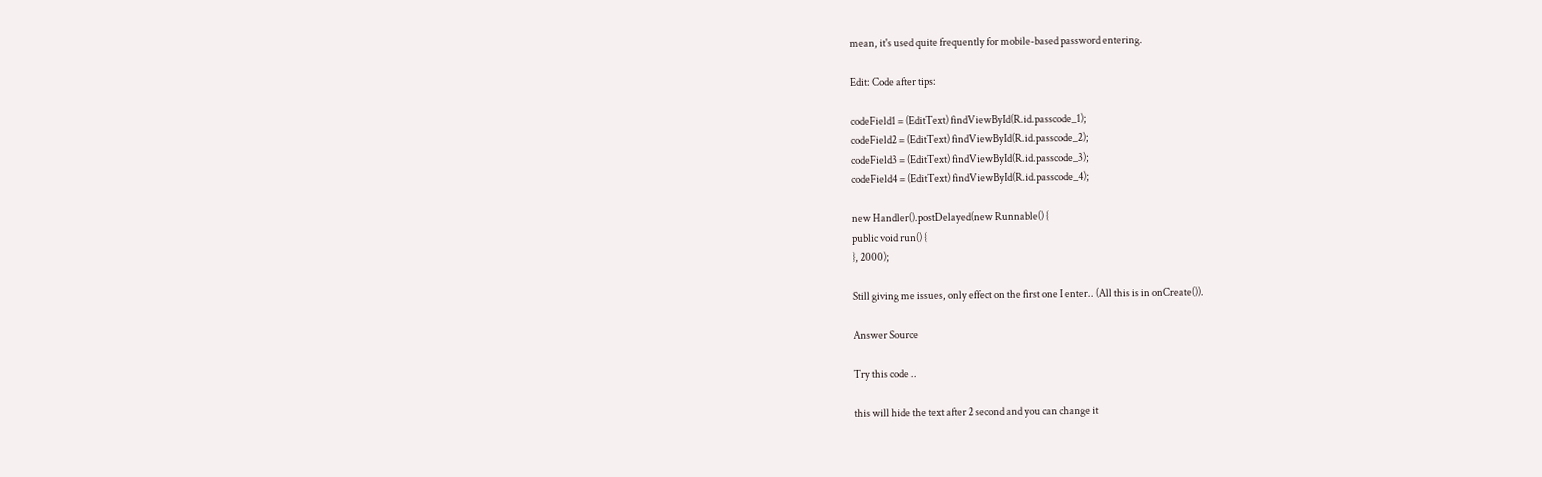mean, it's used quite frequently for mobile-based password entering.

Edit: Code after tips:

codeField1 = (EditText) findViewById(R.id.passcode_1);
codeField2 = (EditText) findViewById(R.id.passcode_2);
codeField3 = (EditText) findViewById(R.id.passcode_3);
codeField4 = (EditText) findViewById(R.id.passcode_4);

new Handler().postDelayed(new Runnable() {
public void run() {
}, 2000);

Still giving me issues, only effect on the first one I enter.. (All this is in onCreate()).

Answer Source

Try this code ..

this will hide the text after 2 second and you can change it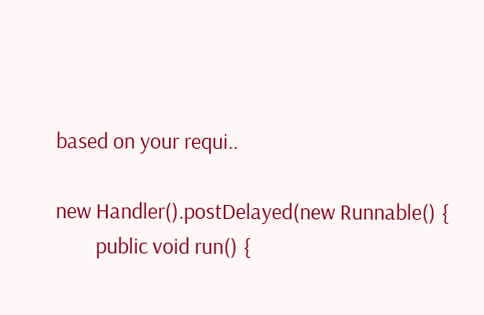based on your requi..

new Handler().postDelayed(new Runnable() {
        public void run() {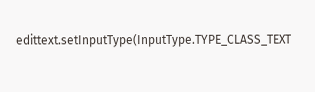edittext.setInputType(InputType.TYPE_CLASS_TEXT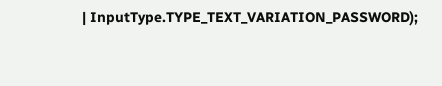| InputType.TYPE_TEXT_VARIATION_PASSWORD);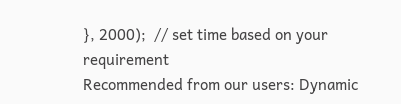}, 2000);  // set time based on your requirement
Recommended from our users: Dynamic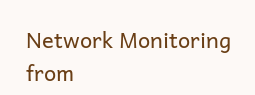Network Monitoring from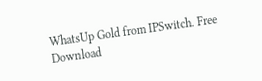WhatsUp Gold from IPSwitch. Free Download